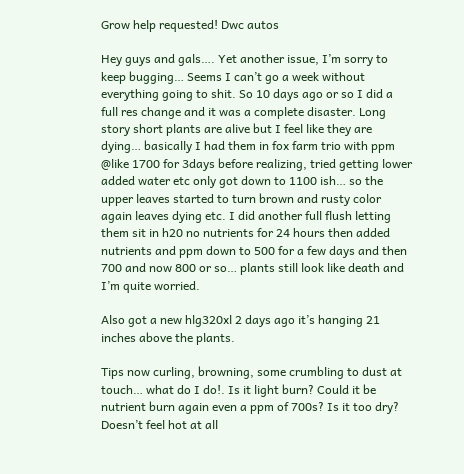Grow help requested! Dwc autos

Hey guys and gals…. Yet another issue, I’m sorry to keep bugging… Seems I can’t go a week without everything going to shit. So 10 days ago or so I did a full res change and it was a complete disaster. Long story short plants are alive but I feel like they are dying… basically I had them in fox farm trio with ppm @like 1700 for 3days before realizing, tried getting lower added water etc only got down to 1100 ish… so the upper leaves started to turn brown and rusty color again leaves dying etc. I did another full flush letting them sit in h20 no nutrients for 24 hours then added nutrients and ppm down to 500 for a few days and then 700 and now 800 or so… plants still look like death and I’m quite worried.

Also got a new hlg320xl 2 days ago it’s hanging 21 inches above the plants.

Tips now curling, browning, some crumbling to dust at touch… what do I do!. Is it light burn? Could it be nutrient burn again even a ppm of 700s? Is it too dry? Doesn’t feel hot at all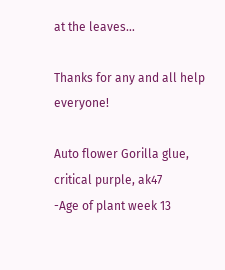at the leaves…

Thanks for any and all help everyone!

Auto flower Gorilla glue, critical purple, ak47
-Age of plant week 13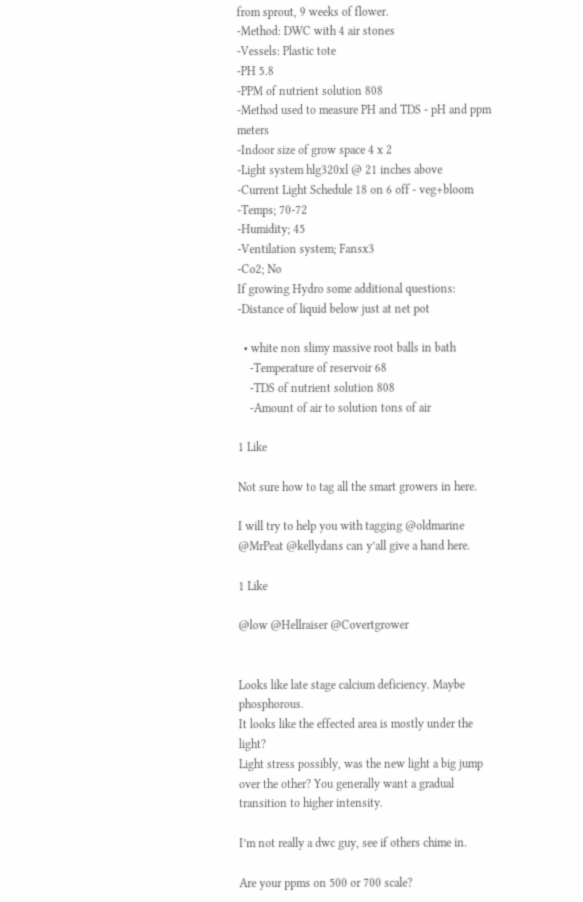from sprout, 9 weeks of flower.
-Method: DWC with 4 air stones
-Vessels: Plastic tote
-PH 5.8
-PPM of nutrient solution 808
-Method used to measure PH and TDS - pH and ppm meters
-Indoor size of grow space 4 x 2
-Light system hlg320xl @ 21 inches above
-Current Light Schedule 18 on 6 off - veg+bloom
-Temps; 70-72
-Humidity; 45
-Ventilation system; Fansx3
-Co2; No
If growing Hydro some additional questions:
-Distance of liquid below just at net pot

  • white non slimy massive root balls in bath
    -Temperature of reservoir 68
    -TDS of nutrient solution 808
    -Amount of air to solution tons of air

1 Like

Not sure how to tag all the smart growers in here.

I will try to help you with tagging @oldmarine @MrPeat @kellydans can y’all give a hand here.

1 Like

@low @Hellraiser @Covertgrower


Looks like late stage calcium deficiency. Maybe phosphorous.
It looks like the effected area is mostly under the light?
Light stress possibly, was the new light a big jump over the other? You generally want a gradual transition to higher intensity.

I’m not really a dwc guy, see if others chime in.

Are your ppms on 500 or 700 scale?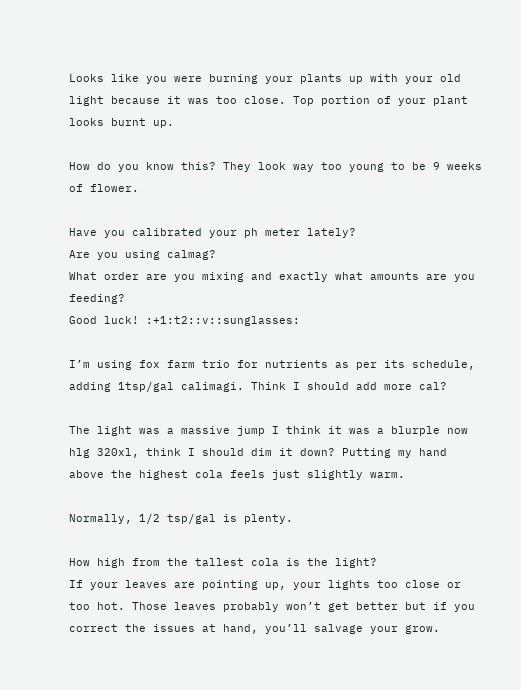Looks like you were burning your plants up with your old light because it was too close. Top portion of your plant looks burnt up.

How do you know this? They look way too young to be 9 weeks of flower.

Have you calibrated your ph meter lately?
Are you using calmag?
What order are you mixing and exactly what amounts are you feeding?
Good luck! :+1:t2::v::sunglasses:

I’m using fox farm trio for nutrients as per its schedule, adding 1tsp/gal calimagi. Think I should add more cal?

The light was a massive jump I think it was a blurple now hlg 320xl, think I should dim it down? Putting my hand above the highest cola feels just slightly warm.

Normally, 1/2 tsp/gal is plenty.

How high from the tallest cola is the light?
If your leaves are pointing up, your lights too close or too hot. Those leaves probably won’t get better but if you correct the issues at hand, you’ll salvage your grow.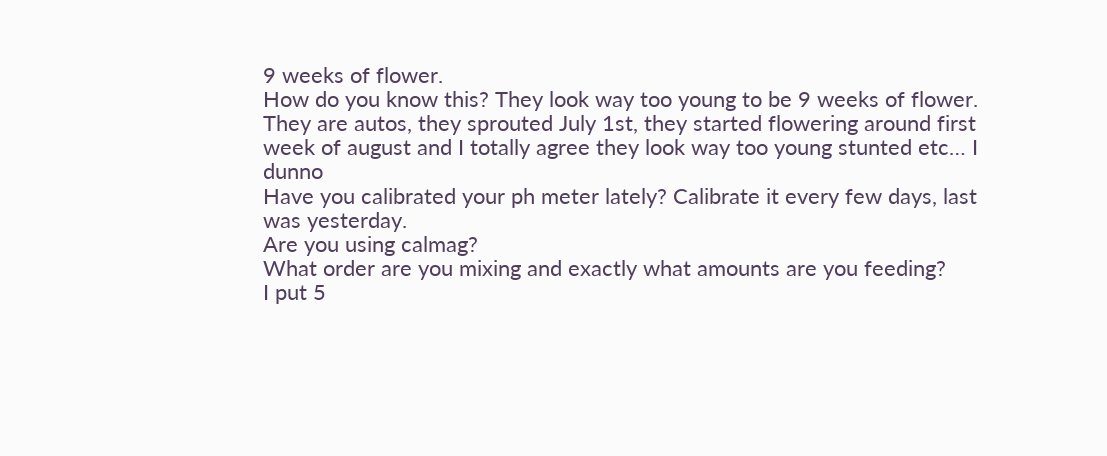9 weeks of flower.
How do you know this? They look way too young to be 9 weeks of flower. They are autos, they sprouted July 1st, they started flowering around first week of august and I totally agree they look way too young stunted etc… I dunno
Have you calibrated your ph meter lately? Calibrate it every few days, last was yesterday.
Are you using calmag?
What order are you mixing and exactly what amounts are you feeding?
I put 5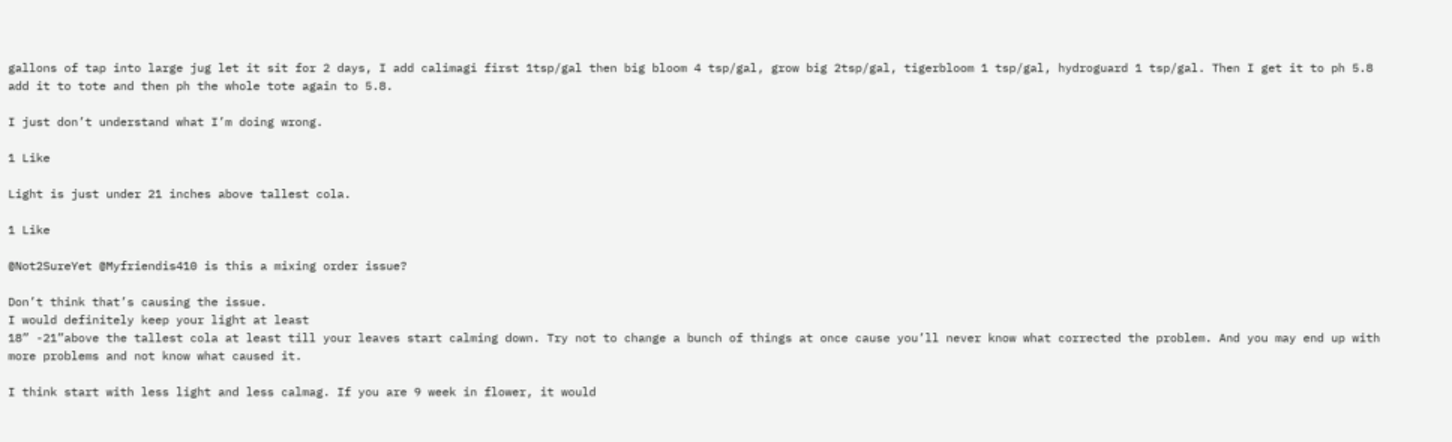gallons of tap into large jug let it sit for 2 days, I add calimagi first 1tsp/gal then big bloom 4 tsp/gal, grow big 2tsp/gal, tigerbloom 1 tsp/gal, hydroguard 1 tsp/gal. Then I get it to ph 5.8 add it to tote and then ph the whole tote again to 5.8.

I just don’t understand what I’m doing wrong.

1 Like

Light is just under 21 inches above tallest cola.

1 Like

@Not2SureYet @Myfriendis410 is this a mixing order issue?

Don’t think that’s causing the issue.
I would definitely keep your light at least
18” -21”above the tallest cola at least till your leaves start calming down. Try not to change a bunch of things at once cause you’ll never know what corrected the problem. And you may end up with more problems and not know what caused it.

I think start with less light and less calmag. If you are 9 week in flower, it would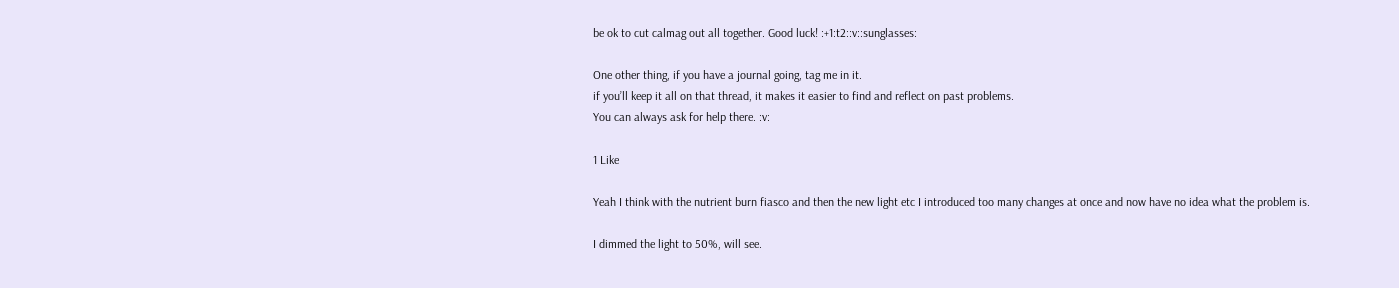be ok to cut calmag out all together. Good luck! :+1:t2::v::sunglasses:

One other thing, if you have a journal going, tag me in it.
if you’ll keep it all on that thread, it makes it easier to find and reflect on past problems.
You can always ask for help there. :v:

1 Like

Yeah I think with the nutrient burn fiasco and then the new light etc I introduced too many changes at once and now have no idea what the problem is.

I dimmed the light to 50%, will see.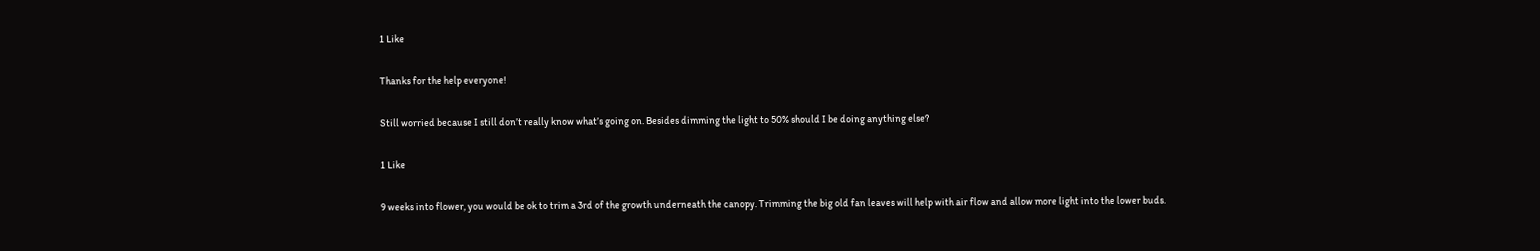1 Like

Thanks for the help everyone!

Still worried because I still don’t really know what’s going on. Besides dimming the light to 50% should I be doing anything else?

1 Like

9 weeks into flower, you would be ok to trim a 3rd of the growth underneath the canopy. Trimming the big old fan leaves will help with air flow and allow more light into the lower buds.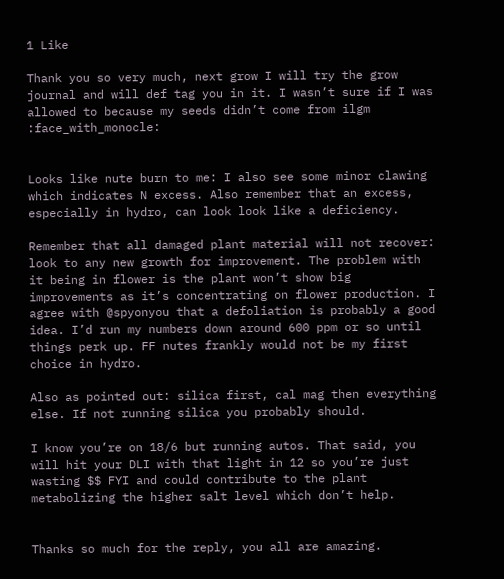1 Like

Thank you so very much, next grow I will try the grow journal and will def tag you in it. I wasn’t sure if I was allowed to because my seeds didn’t come from ilgm :face_with_monocle:


Looks like nute burn to me: I also see some minor clawing which indicates N excess. Also remember that an excess, especially in hydro, can look look like a deficiency.

Remember that all damaged plant material will not recover: look to any new growth for improvement. The problem with it being in flower is the plant won’t show big improvements as it’s concentrating on flower production. I agree with @spyonyou that a defoliation is probably a good idea. I’d run my numbers down around 600 ppm or so until things perk up. FF nutes frankly would not be my first choice in hydro.

Also as pointed out: silica first, cal mag then everything else. If not running silica you probably should.

I know you’re on 18/6 but running autos. That said, you will hit your DLI with that light in 12 so you’re just wasting $$ FYI and could contribute to the plant metabolizing the higher salt level which don’t help.


Thanks so much for the reply, you all are amazing.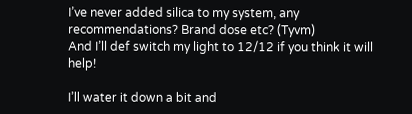I’ve never added silica to my system, any recommendations? Brand dose etc? (Tyvm)
And I’ll def switch my light to 12/12 if you think it will help!

I’ll water it down a bit and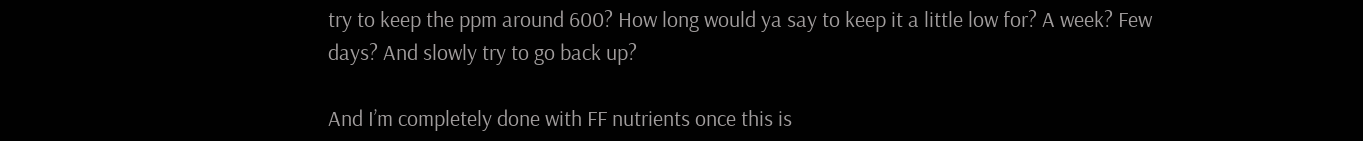try to keep the ppm around 600? How long would ya say to keep it a little low for? A week? Few days? And slowly try to go back up?

And I’m completely done with FF nutrients once this is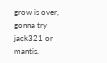grow is over, gonna try jack321 or mantis.